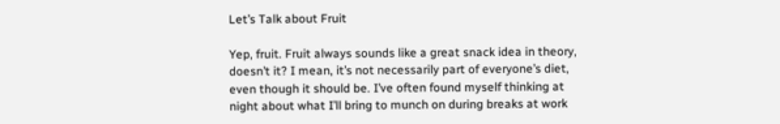Let’s Talk about Fruit

Yep, fruit. Fruit always sounds like a great snack idea in theory, doesn’t it? I mean, it’s not necessarily part of everyone’s diet, even though it should be. I’ve often found myself thinking at night about what I’ll bring to munch on during breaks at work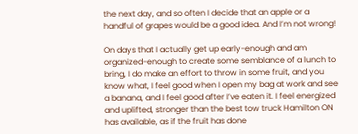the next day, and so often I decide that an apple or a handful of grapes would be a good idea. And I’m not wrong!

On days that I actually get up early-enough and am organized-enough to create some semblance of a lunch to bring, I do make an effort to throw in some fruit, and you know what, I feel good when I open my bag at work and see a banana, and I feel good after I’ve eaten it. I feel energized and uplifted, stronger than the best tow truck Hamilton ON has available, as if the fruit has done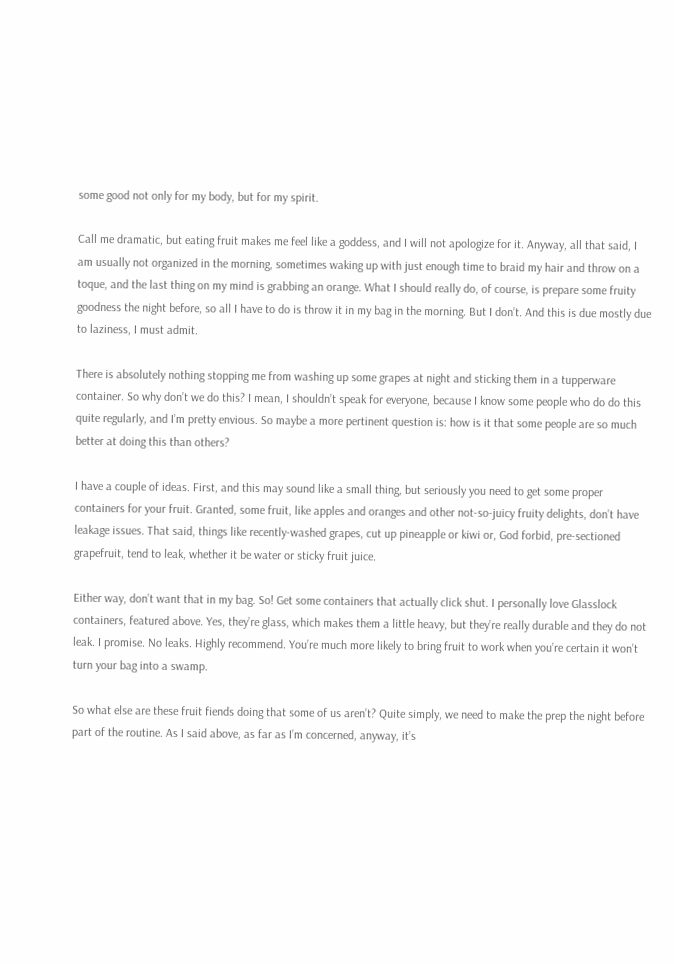some good not only for my body, but for my spirit.

Call me dramatic, but eating fruit makes me feel like a goddess, and I will not apologize for it. Anyway, all that said, I am usually not organized in the morning, sometimes waking up with just enough time to braid my hair and throw on a toque, and the last thing on my mind is grabbing an orange. What I should really do, of course, is prepare some fruity goodness the night before, so all I have to do is throw it in my bag in the morning. But I don’t. And this is due mostly due to laziness, I must admit.

There is absolutely nothing stopping me from washing up some grapes at night and sticking them in a tupperware container. So why don’t we do this? I mean, I shouldn’t speak for everyone, because I know some people who do do this quite regularly, and I’m pretty envious. So maybe a more pertinent question is: how is it that some people are so much better at doing this than others?

I have a couple of ideas. First, and this may sound like a small thing, but seriously you need to get some proper containers for your fruit. Granted, some fruit, like apples and oranges and other not-so-juicy fruity delights, don’t have leakage issues. That said, things like recently-washed grapes, cut up pineapple or kiwi or, God forbid, pre-sectioned grapefruit, tend to leak, whether it be water or sticky fruit juice.

Either way, don’t want that in my bag. So! Get some containers that actually click shut. I personally love Glasslock containers, featured above. Yes, they’re glass, which makes them a little heavy, but they’re really durable and they do not leak. I promise. No leaks. Highly recommend. You’re much more likely to bring fruit to work when you’re certain it won’t turn your bag into a swamp.

So what else are these fruit fiends doing that some of us aren’t? Quite simply, we need to make the prep the night before part of the routine. As I said above, as far as I’m concerned, anyway, it’s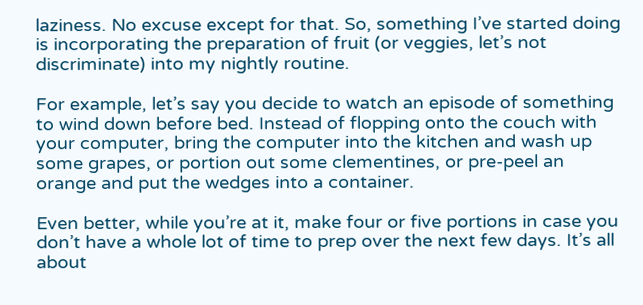laziness. No excuse except for that. So, something I’ve started doing is incorporating the preparation of fruit (or veggies, let’s not discriminate) into my nightly routine.

For example, let’s say you decide to watch an episode of something to wind down before bed. Instead of flopping onto the couch with your computer, bring the computer into the kitchen and wash up some grapes, or portion out some clementines, or pre-peel an orange and put the wedges into a container.

Even better, while you’re at it, make four or five portions in case you don’t have a whole lot of time to prep over the next few days. It’s all about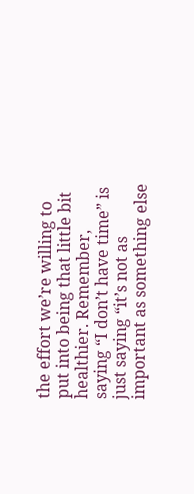the effort we’re willing to put into being that little bit healthier. Remember, saying “I don’t have time” is just saying “it’s not as important as something else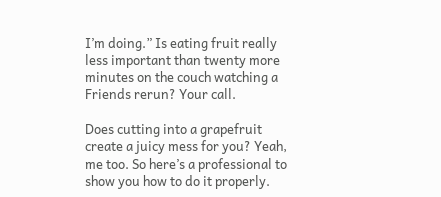I’m doing.” Is eating fruit really less important than twenty more minutes on the couch watching a Friends rerun? Your call.

Does cutting into a grapefruit create a juicy mess for you? Yeah, me too. So here’s a professional to show you how to do it properly.